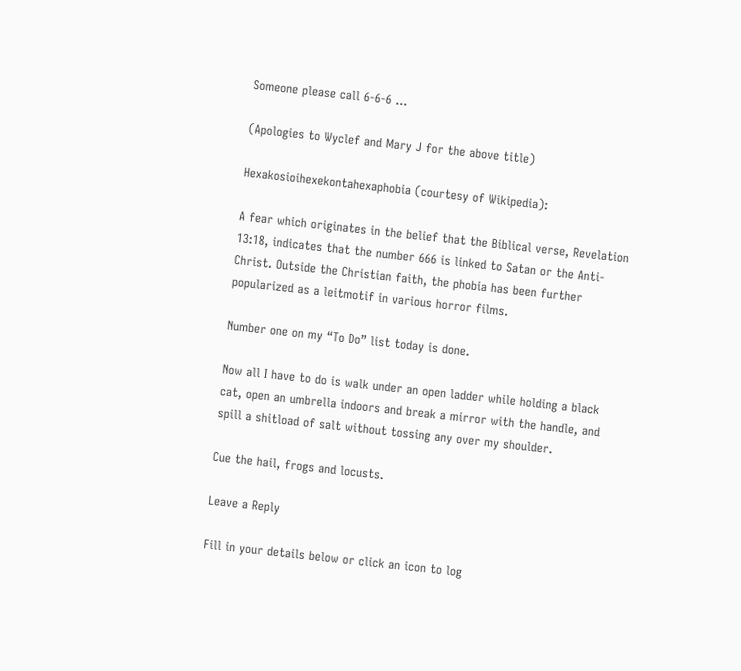Someone please call 6-6-6 …

(Apologies to Wyclef and Mary J for the above title)

Hexakosioihexekontahexaphobia (courtesy of Wikipedia):

A fear which originates in the belief that the Biblical verse, Revelation 13:18, indicates that the number 666 is linked to Satan or the Anti-Christ. Outside the Christian faith, the phobia has been further popularized as a leitmotif in various horror films.

Number one on my “To Do” list today is done.

Now all I have to do is walk under an open ladder while holding a black cat, open an umbrella indoors and break a mirror with the handle, and spill a shitload of salt without tossing any over my shoulder.

Cue the hail, frogs and locusts.

Leave a Reply

Fill in your details below or click an icon to log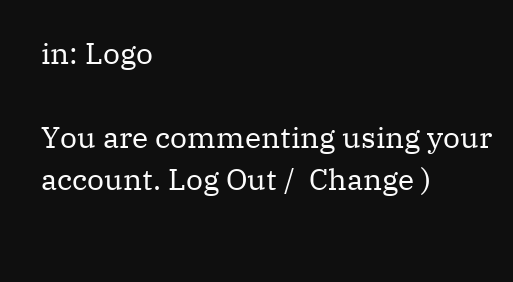in: Logo

You are commenting using your account. Log Out /  Change )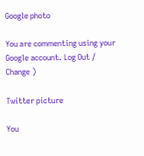Google photo

You are commenting using your Google account. Log Out /  Change )

Twitter picture

You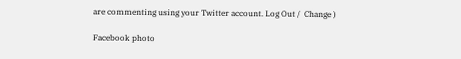are commenting using your Twitter account. Log Out /  Change )

Facebook photo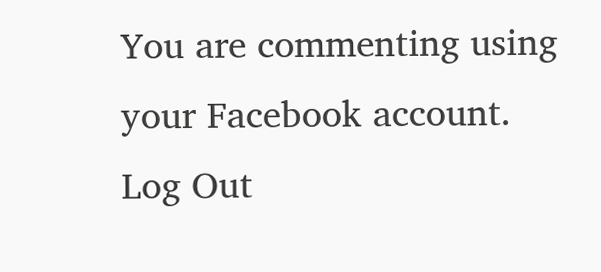You are commenting using your Facebook account. Log Out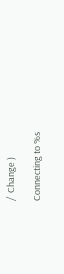/  Change )

Connecting to %s